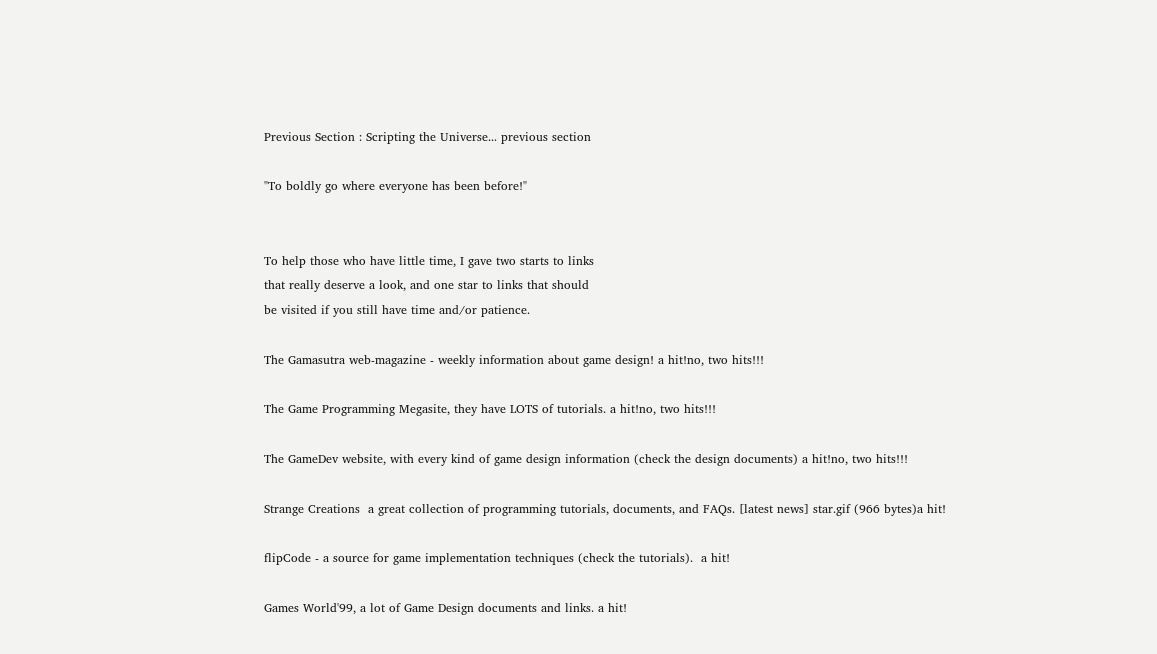Previous Section : Scripting the Universe... previous section

"To boldly go where everyone has been before!"


To help those who have little time, I gave two starts to links
that really deserve a look, and one star to links that should
be visited if you still have time and/or patience.

The Gamasutra web-magazine - weekly information about game design! a hit!no, two hits!!!

The Game Programming Megasite, they have LOTS of tutorials. a hit!no, two hits!!!

The GameDev website, with every kind of game design information (check the design documents) a hit!no, two hits!!!

Strange Creations  a great collection of programming tutorials, documents, and FAQs. [latest news] star.gif (966 bytes)a hit!

flipCode - a source for game implementation techniques (check the tutorials).  a hit!

Games World'99, a lot of Game Design documents and links. a hit!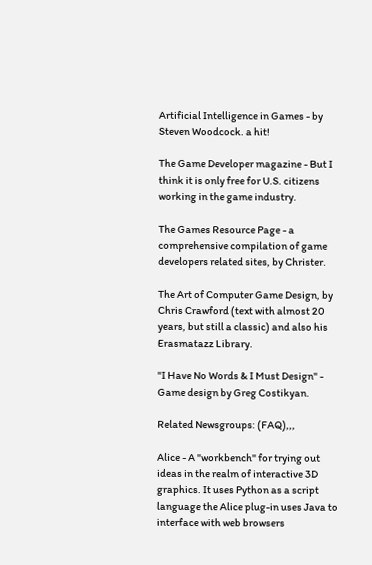Artificial Intelligence in Games - by Steven Woodcock. a hit!

The Game Developer magazine - But I think it is only free for U.S. citizens working in the game industry.

The Games Resource Page - a comprehensive compilation of game developers related sites, by Christer.

The Art of Computer Game Design, by Chris Crawford (text with almost 20 years, but still a classic) and also his Erasmatazz Library.

"I Have No Words & I Must Design" - Game design by Greg Costikyan.

Related Newsgroups: (FAQ),,,

Alice - A "workbench" for trying out ideas in the realm of interactive 3D graphics. It uses Python as a script language the Alice plug-in uses Java to interface with web browsers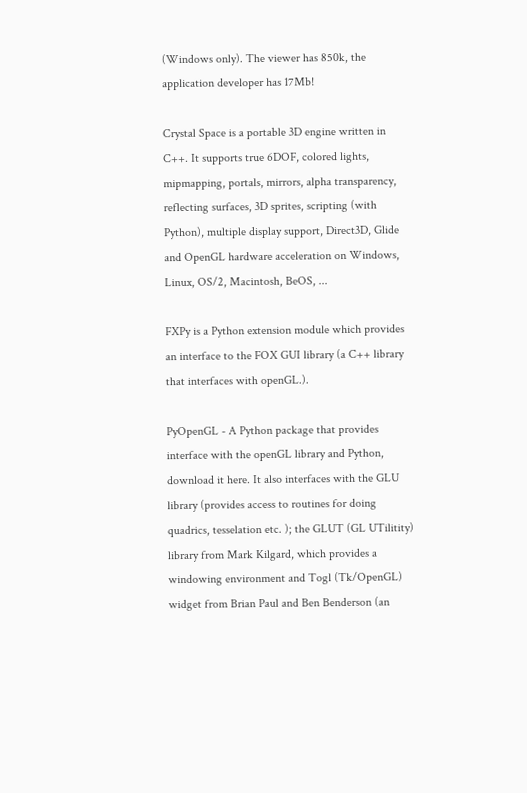(Windows only). The viewer has 850k, the application developer has 17Mb!

Crystal Space is a portable 3D engine written in C++. It supports true 6DOF, colored lights, mipmapping, portals, mirrors, alpha transparency, reflecting surfaces, 3D sprites, scripting (with Python), multiple display support, Direct3D, Glide and OpenGL hardware acceleration on Windows, Linux, OS/2, Macintosh, BeOS, ...

FXPy is a Python extension module which provides an interface to the FOX GUI library (a C++ library that interfaces with openGL.).

PyOpenGL - A Python package that provides interface with the openGL library and Python, download it here. It also interfaces with the GLU library (provides access to routines for doing quadrics, tesselation etc. ); the GLUT (GL UTilitity) library from Mark Kilgard, which provides a windowing environment and Togl (Tk/OpenGL) widget from Brian Paul and Ben Benderson (an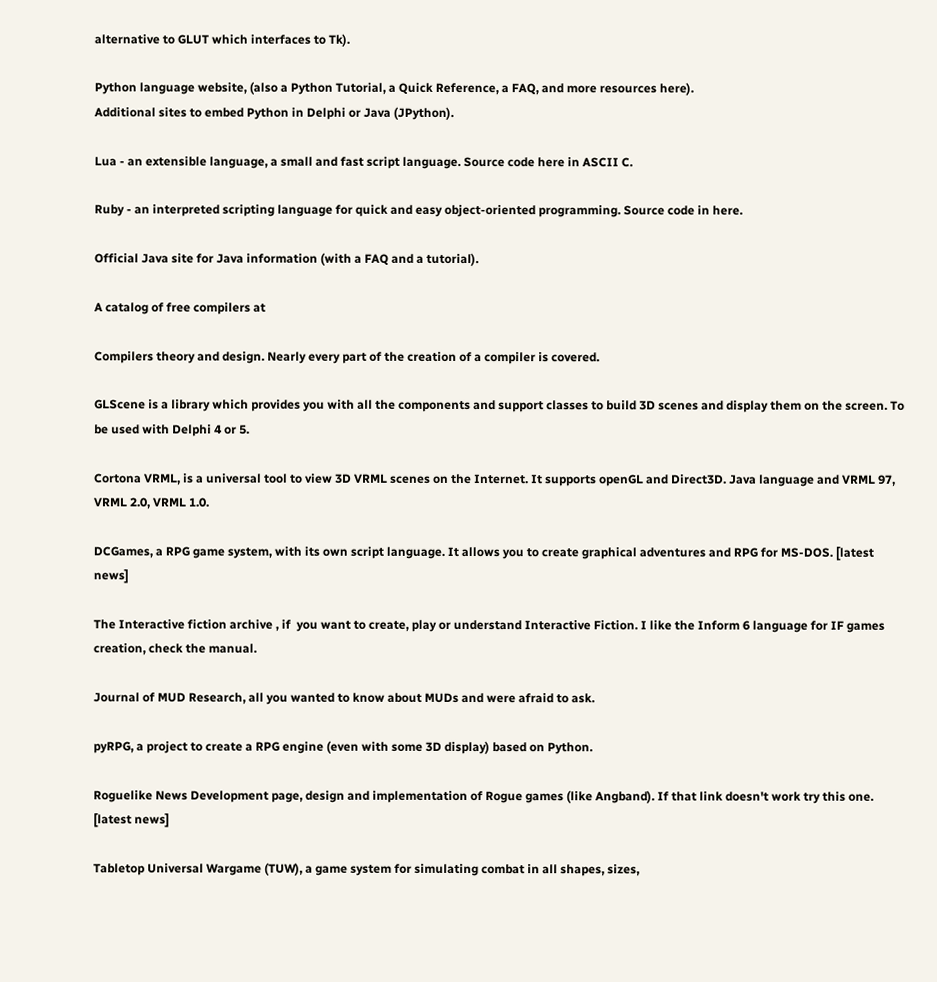alternative to GLUT which interfaces to Tk).

Python language website, (also a Python Tutorial, a Quick Reference, a FAQ, and more resources here).
Additional sites to embed Python in Delphi or Java (JPython).

Lua - an extensible language, a small and fast script language. Source code here in ASCII C.

Ruby - an interpreted scripting language for quick and easy object-oriented programming. Source code in here.

Official Java site for Java information (with a FAQ and a tutorial).

A catalog of free compilers at

Compilers theory and design. Nearly every part of the creation of a compiler is covered.

GLScene is a library which provides you with all the components and support classes to build 3D scenes and display them on the screen. To be used with Delphi 4 or 5.

Cortona VRML, is a universal tool to view 3D VRML scenes on the Internet. It supports openGL and Direct3D. Java language and VRML 97, VRML 2.0, VRML 1.0.

DCGames, a RPG game system, with its own script language. It allows you to create graphical adventures and RPG for MS-DOS. [latest news]

The Interactive fiction archive , if  you want to create, play or understand Interactive Fiction. I like the Inform 6 language for IF games creation, check the manual.

Journal of MUD Research, all you wanted to know about MUDs and were afraid to ask.

pyRPG, a project to create a RPG engine (even with some 3D display) based on Python.

Roguelike News Development page, design and implementation of Rogue games (like Angband). If that link doesn't work try this one. [latest news]

Tabletop Universal Wargame (TUW), a game system for simulating combat in all shapes, sizes,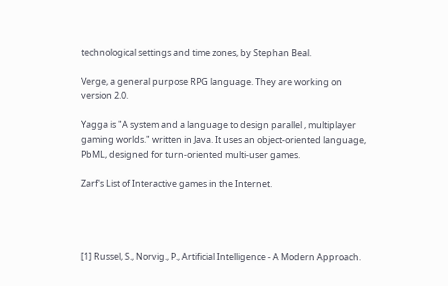technological settings and time zones, by Stephan Beal.

Verge, a general purpose RPG language. They are working on version 2.0.

Yagga is "A system and a language to design parallel , multiplayer gaming worlds." written in Java. It uses an object-oriented language, PbML, designed for turn-oriented multi-user games.

Zarf's List of Interactive games in the Internet.




[1] Russel, S., Norvig., P., Artificial Intelligence - A Modern Approach.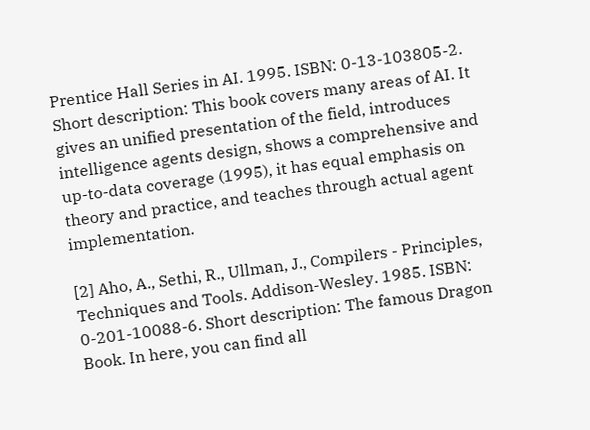Prentice Hall Series in AI. 1995. ISBN: 0-13-103805-2. Short description: This book covers many areas of AI. It gives an unified presentation of the field, introduces intelligence agents design, shows a comprehensive and up-to-data coverage (1995), it has equal emphasis on theory and practice, and teaches through actual agent implementation.

[2] Aho, A., Sethi, R., Ullman, J., Compilers - Principles, Techniques and Tools. Addison-Wesley. 1985. ISBN: 0-201-10088-6. Short description: The famous Dragon Book. In here, you can find all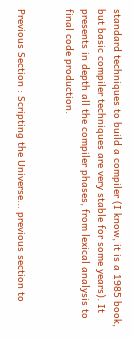standard techniques to build a compiler (I know, it is a 1985 book, but basic compiler techniques are very stable for some years). It presents in depth all the compiler phases, from lexical analysis to final code production.


Previous Section : Scripting the Universe... previous section to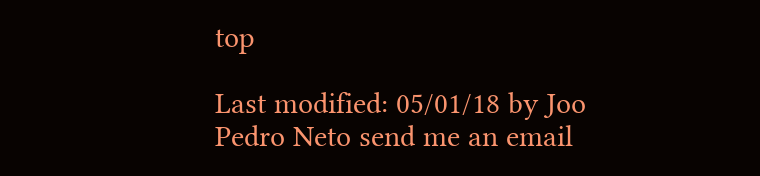top

Last modified: 05/01/18 by Joo Pedro Neto send me an email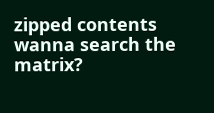zipped contents wanna search the matrix?